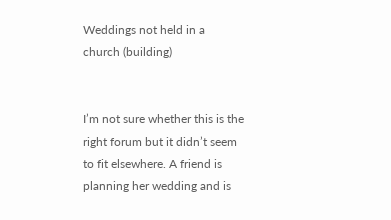Weddings not held in a church (building)


I’m not sure whether this is the right forum but it didn’t seem to fit elsewhere. A friend is planning her wedding and is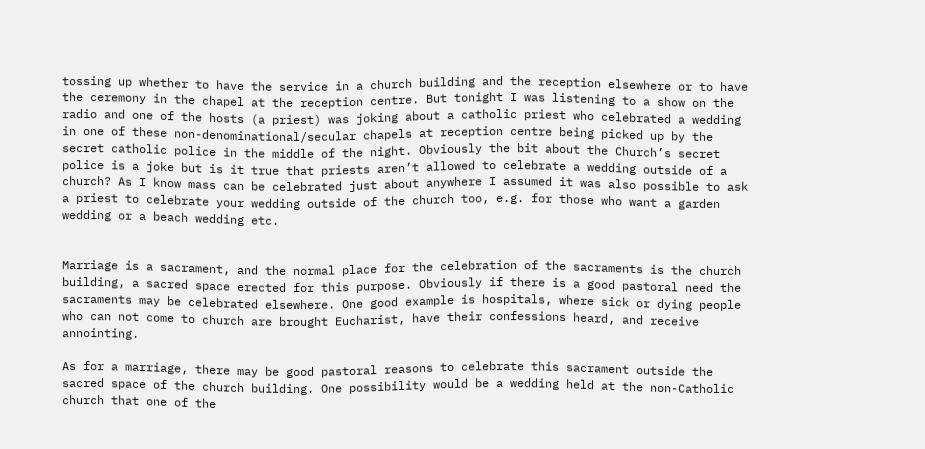tossing up whether to have the service in a church building and the reception elsewhere or to have the ceremony in the chapel at the reception centre. But tonight I was listening to a show on the radio and one of the hosts (a priest) was joking about a catholic priest who celebrated a wedding in one of these non-denominational/secular chapels at reception centre being picked up by the secret catholic police in the middle of the night. Obviously the bit about the Church’s secret police is a joke but is it true that priests aren’t allowed to celebrate a wedding outside of a church? As I know mass can be celebrated just about anywhere I assumed it was also possible to ask a priest to celebrate your wedding outside of the church too, e.g. for those who want a garden wedding or a beach wedding etc.


Marriage is a sacrament, and the normal place for the celebration of the sacraments is the church building, a sacred space erected for this purpose. Obviously if there is a good pastoral need the sacraments may be celebrated elsewhere. One good example is hospitals, where sick or dying people who can not come to church are brought Eucharist, have their confessions heard, and receive annointing.

As for a marriage, there may be good pastoral reasons to celebrate this sacrament outside the sacred space of the church building. One possibility would be a wedding held at the non-Catholic church that one of the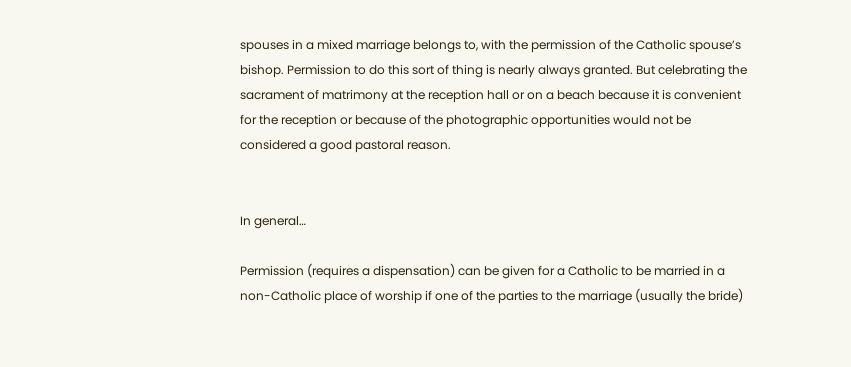spouses in a mixed marriage belongs to, with the permission of the Catholic spouse’s bishop. Permission to do this sort of thing is nearly always granted. But celebrating the sacrament of matrimony at the reception hall or on a beach because it is convenient for the reception or because of the photographic opportunities would not be considered a good pastoral reason.


In general…

Permission (requires a dispensation) can be given for a Catholic to be married in a non-Catholic place of worship if one of the parties to the marriage (usually the bride)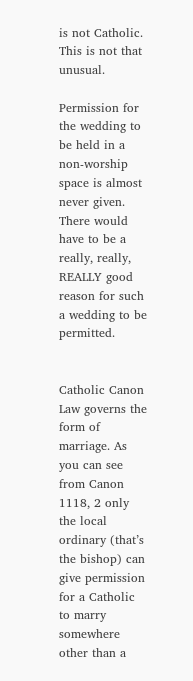is not Catholic. This is not that unusual.

Permission for the wedding to be held in a non-worship space is almost never given. There would have to be a really, really, REALLY good reason for such a wedding to be permitted.


Catholic Canon Law governs the form of marriage. As you can see from Canon 1118, 2 only the local ordinary (that’s the bishop) can give permission for a Catholic to marry somewhere other than a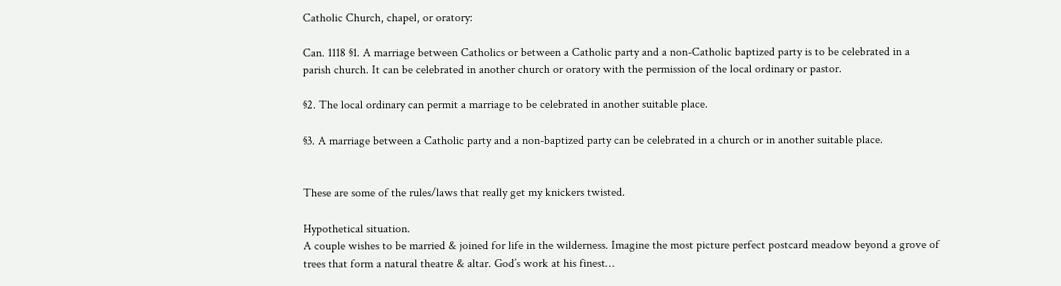Catholic Church, chapel, or oratory:

Can. 1118 §1. A marriage between Catholics or between a Catholic party and a non-Catholic baptized party is to be celebrated in a parish church. It can be celebrated in another church or oratory with the permission of the local ordinary or pastor.

§2. The local ordinary can permit a marriage to be celebrated in another suitable place.

§3. A marriage between a Catholic party and a non-baptized party can be celebrated in a church or in another suitable place.


These are some of the rules/laws that really get my knickers twisted.

Hypothetical situation.
A couple wishes to be married & joined for life in the wilderness. Imagine the most picture perfect postcard meadow beyond a grove of trees that form a natural theatre & altar. God’s work at his finest…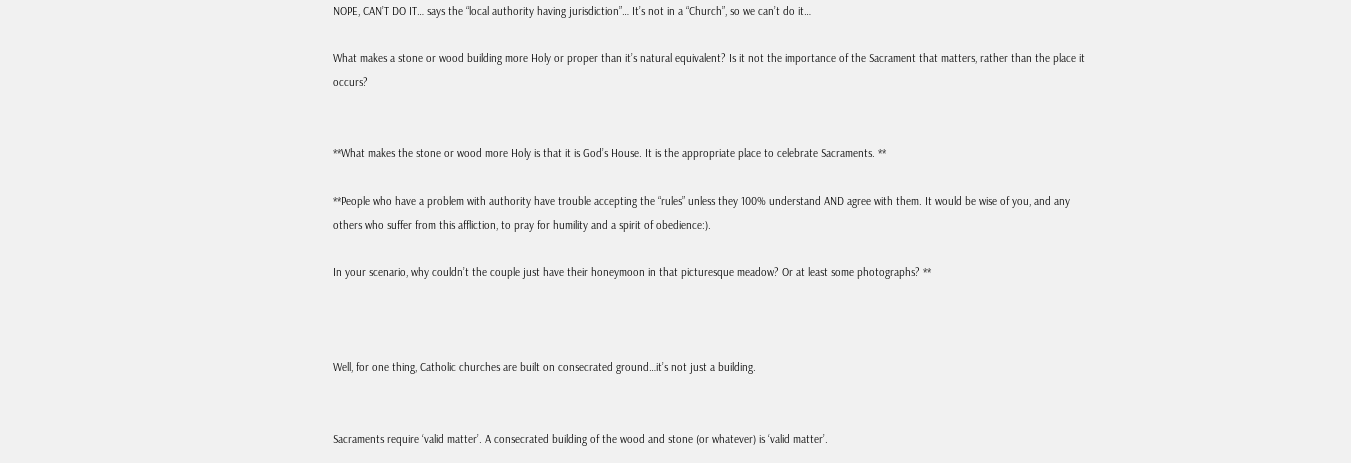NOPE, CAN’T DO IT… says the “local authority having jurisdiction”… It’s not in a “Church”, so we can’t do it…

What makes a stone or wood building more Holy or proper than it’s natural equivalent? Is it not the importance of the Sacrament that matters, rather than the place it occurs?


**What makes the stone or wood more Holy is that it is God’s House. It is the appropriate place to celebrate Sacraments. **

**People who have a problem with authority have trouble accepting the “rules” unless they 100% understand AND agree with them. It would be wise of you, and any others who suffer from this affliction, to pray for humility and a spirit of obedience:).

In your scenario, why couldn’t the couple just have their honeymoon in that picturesque meadow? Or at least some photographs? **



Well, for one thing, Catholic churches are built on consecrated ground…it’s not just a building.


Sacraments require ‘valid matter’. A consecrated building of the wood and stone (or whatever) is ‘valid matter’.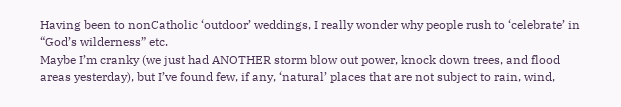Having been to nonCatholic ‘outdoor’ weddings, I really wonder why people rush to ‘celebrate’ in “God’s wilderness” etc.
Maybe I’m cranky (we just had ANOTHER storm blow out power, knock down trees, and flood areas yesterday), but I’ve found few, if any, ‘natural’ places that are not subject to rain, wind,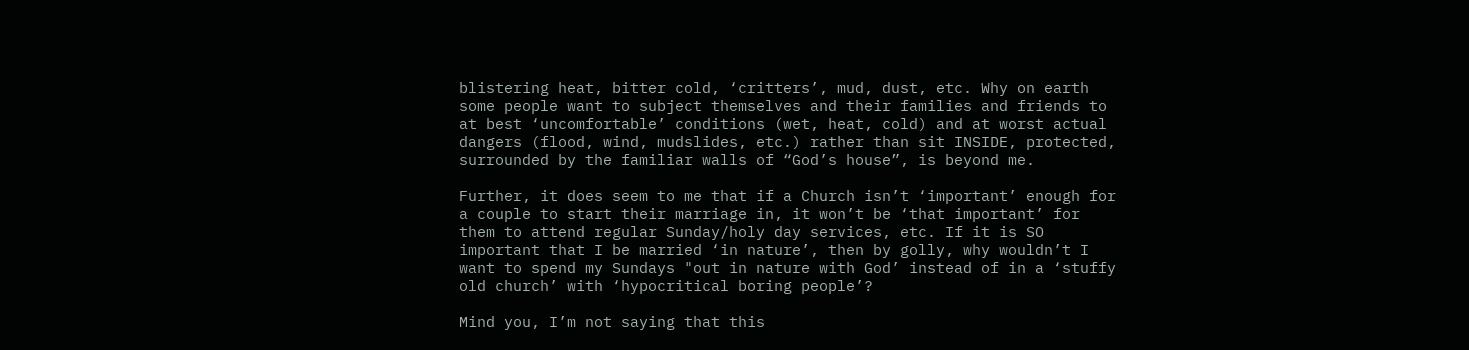blistering heat, bitter cold, ‘critters’, mud, dust, etc. Why on earth some people want to subject themselves and their families and friends to at best ‘uncomfortable’ conditions (wet, heat, cold) and at worst actual dangers (flood, wind, mudslides, etc.) rather than sit INSIDE, protected, surrounded by the familiar walls of “God’s house”, is beyond me.

Further, it does seem to me that if a Church isn’t ‘important’ enough for a couple to start their marriage in, it won’t be ‘that important’ for them to attend regular Sunday/holy day services, etc. If it is SO important that I be married ‘in nature’, then by golly, why wouldn’t I want to spend my Sundays "out in nature with God’ instead of in a ‘stuffy old church’ with ‘hypocritical boring people’?

Mind you, I’m not saying that this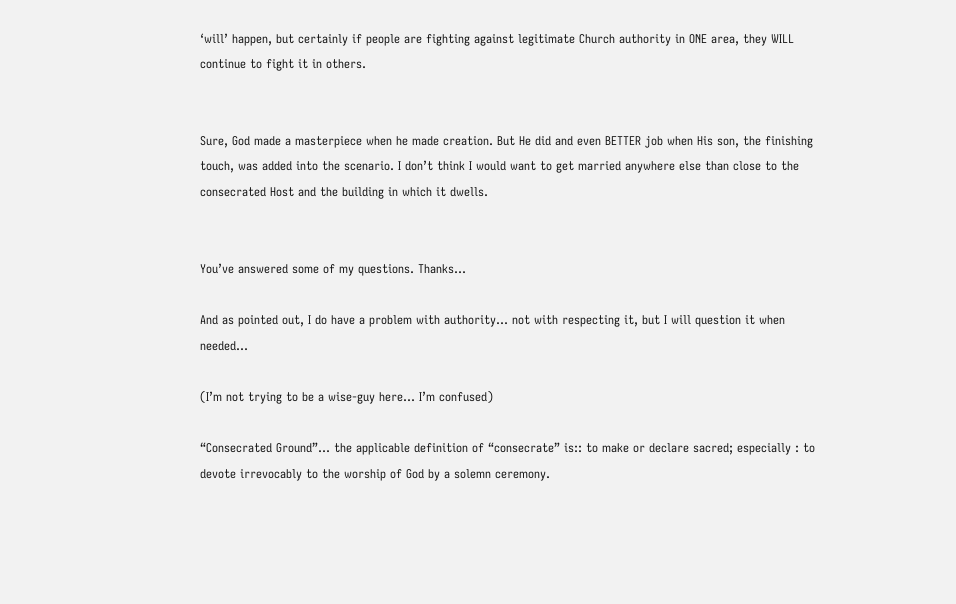‘will’ happen, but certainly if people are fighting against legitimate Church authority in ONE area, they WILL continue to fight it in others.


Sure, God made a masterpiece when he made creation. But He did and even BETTER job when His son, the finishing touch, was added into the scenario. I don’t think I would want to get married anywhere else than close to the consecrated Host and the building in which it dwells.


You’ve answered some of my questions. Thanks…

And as pointed out, I do have a problem with authority… not with respecting it, but I will question it when needed…

(I’m not trying to be a wise-guy here… I’m confused)

“Consecrated Ground”… the applicable definition of “consecrate” is:: to make or declare sacred; especially : to devote irrevocably to the worship of God by a solemn ceremony.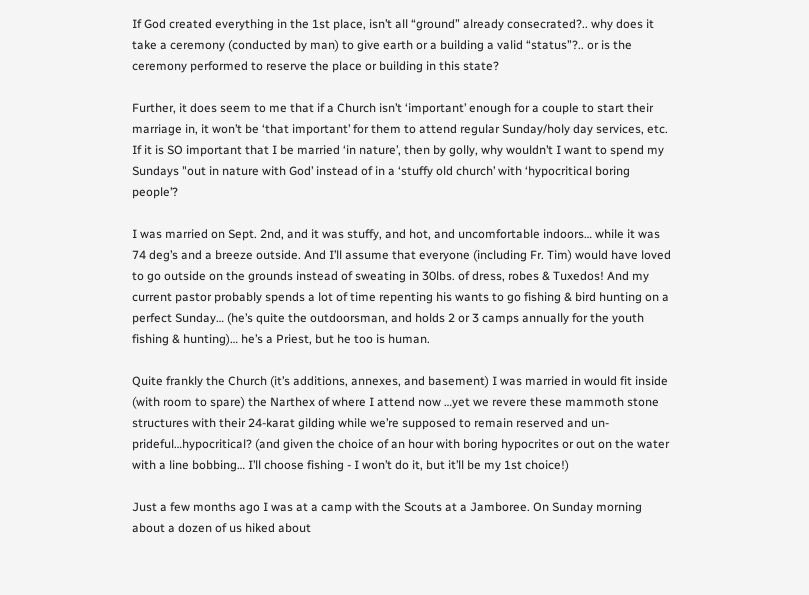If God created everything in the 1st place, isn’t all “ground” already consecrated?.. why does it take a ceremony (conducted by man) to give earth or a building a valid “status”?.. or is the ceremony performed to reserve the place or building in this state?

Further, it does seem to me that if a Church isn’t ‘important’ enough for a couple to start their marriage in, it won’t be ‘that important’ for them to attend regular Sunday/holy day services, etc. If it is SO important that I be married ‘in nature’, then by golly, why wouldn’t I want to spend my Sundays "out in nature with God’ instead of in a ‘stuffy old church’ with ‘hypocritical boring people’?

I was married on Sept. 2nd, and it was stuffy, and hot, and uncomfortable indoors… while it was 74 deg’s and a breeze outside. And I’ll assume that everyone (including Fr. Tim) would have loved to go outside on the grounds instead of sweating in 30lbs. of dress, robes & Tuxedos! And my current pastor probably spends a lot of time repenting his wants to go fishing & bird hunting on a perfect Sunday… (he’s quite the outdoorsman, and holds 2 or 3 camps annually for the youth fishing & hunting)… he’s a Priest, but he too is human.

Quite frankly the Church (it’s additions, annexes, and basement) I was married in would fit inside (with room to spare) the Narthex of where I attend now …yet we revere these mammoth stone structures with their 24-karat gilding while we’re supposed to remain reserved and un-prideful…hypocritical? (and given the choice of an hour with boring hypocrites or out on the water with a line bobbing… I’ll choose fishing - I won’t do it, but it’ll be my 1st choice!)

Just a few months ago I was at a camp with the Scouts at a Jamboree. On Sunday morning about a dozen of us hiked about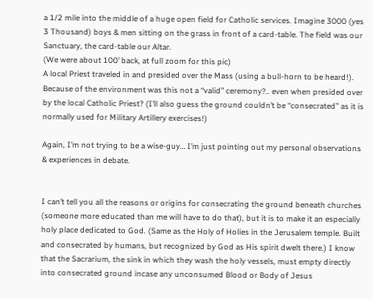a 1/2 mile into the middle of a huge open field for Catholic services. Imagine 3000 (yes 3 Thousand) boys & men sitting on the grass in front of a card-table. The field was our Sanctuary, the card-table our Altar.
(We were about 100’ back, at full zoom for this pic)
A local Priest traveled in and presided over the Mass (using a bull-horn to be heard!). Because of the environment was this not a “valid” ceremony?.. even when presided over by the local Catholic Priest? (I’ll also guess the ground couldn’t be “consecrated” as it is normally used for Military Artillery exercises!)

Again, I’m not trying to be a wise-guy… I’m just pointing out my personal observations & experiences in debate.


I can’t tell you all the reasons or origins for consecrating the ground beneath churches (someone more educated than me will have to do that), but it is to make it an especially holy place dedicated to God. (Same as the Holy of Holies in the Jerusalem temple. Built and consecrated by humans, but recognized by God as His spirit dwelt there.) I know that the Sacrarium, the sink in which they wash the holy vessels, must empty directly into consecrated ground incase any unconsumed Blood or Body of Jesus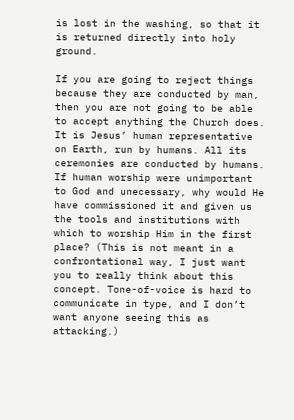is lost in the washing, so that it is returned directly into holy ground.

If you are going to reject things because they are conducted by man, then you are not going to be able to accept anything the Church does. It is Jesus’ human representative on Earth, run by humans. All its ceremonies are conducted by humans. If human worship were unimportant to God and unecessary, why would He have commissioned it and given us the tools and institutions with which to worship Him in the first place? (This is not meant in a confrontational way, I just want you to really think about this concept. Tone-of-voice is hard to communicate in type, and I don’t want anyone seeing this as attacking.)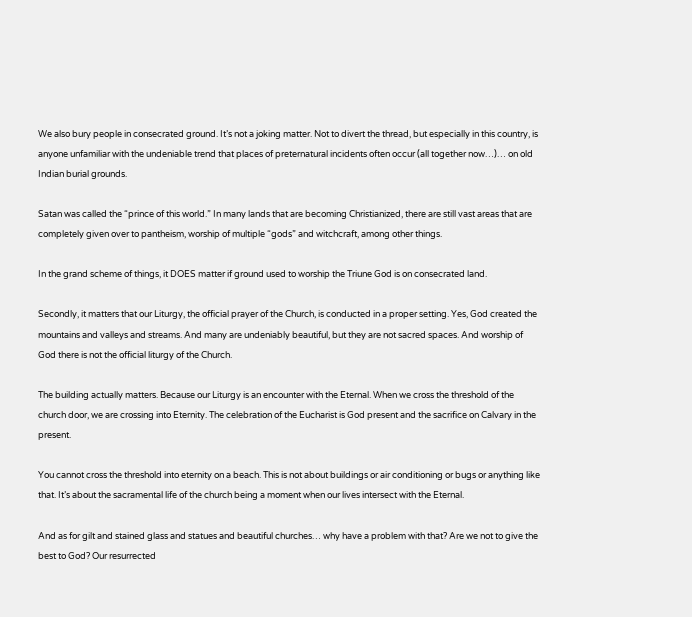We also bury people in consecrated ground. It’s not a joking matter. Not to divert the thread, but especially in this country, is anyone unfamiliar with the undeniable trend that places of preternatural incidents often occur (all together now…)… on old Indian burial grounds.

Satan was called the “prince of this world.” In many lands that are becoming Christianized, there are still vast areas that are completely given over to pantheism, worship of multiple “gods” and witchcraft, among other things.

In the grand scheme of things, it DOES matter if ground used to worship the Triune God is on consecrated land.

Secondly, it matters that our Liturgy, the official prayer of the Church, is conducted in a proper setting. Yes, God created the mountains and valleys and streams. And many are undeniably beautiful, but they are not sacred spaces. And worship of God there is not the official liturgy of the Church.

The building actually matters. Because our Liturgy is an encounter with the Eternal. When we cross the threshold of the church door, we are crossing into Eternity. The celebration of the Eucharist is God present and the sacrifice on Calvary in the present.

You cannot cross the threshold into eternity on a beach. This is not about buildings or air conditioning or bugs or anything like that. It’s about the sacramental life of the church being a moment when our lives intersect with the Eternal.

And as for gilt and stained glass and statues and beautiful churches… why have a problem with that? Are we not to give the best to God? Our resurrected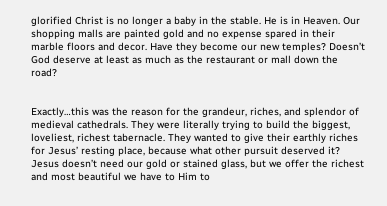glorified Christ is no longer a baby in the stable. He is in Heaven. Our shopping malls are painted gold and no expense spared in their marble floors and decor. Have they become our new temples? Doesn’t God deserve at least as much as the restaurant or mall down the road?


Exactly…this was the reason for the grandeur, riches, and splendor of medieval cathedrals. They were literally trying to build the biggest, loveliest, richest tabernacle. They wanted to give their earthly riches for Jesus’ resting place, because what other pursuit deserved it? Jesus doesn’t need our gold or stained glass, but we offer the richest and most beautiful we have to Him to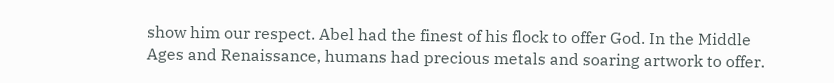show him our respect. Abel had the finest of his flock to offer God. In the Middle Ages and Renaissance, humans had precious metals and soaring artwork to offer.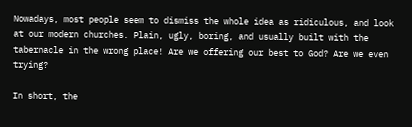Nowadays, most people seem to dismiss the whole idea as ridiculous, and look at our modern churches. Plain, ugly, boring, and usually built with the tabernacle in the wrong place! Are we offering our best to God? Are we even trying?

In short, the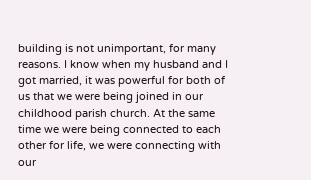building is not unimportant, for many reasons. I know when my husband and I got married, it was powerful for both of us that we were being joined in our childhood parish church. At the same time we were being connected to each other for life, we were connecting with our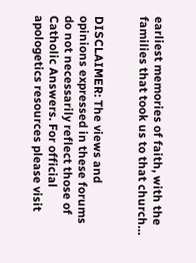earliest memories of faith, with the families that took us to that church…


DISCLAIMER: The views and opinions expressed in these forums do not necessarily reflect those of Catholic Answers. For official apologetics resources please visit